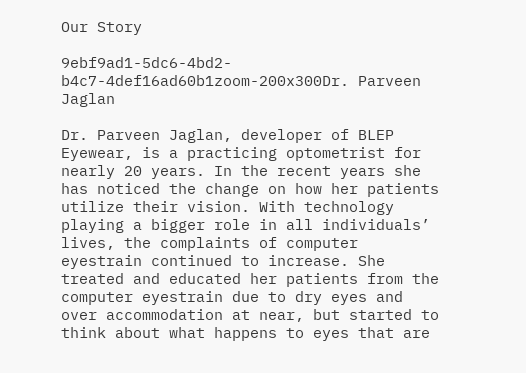Our Story

9ebf9ad1-5dc6-4bd2-b4c7-4def16ad60b1zoom-200x300Dr. Parveen Jaglan

Dr. Parveen Jaglan, developer of BLEP Eyewear, is a practicing optometrist for nearly 20 years. In the recent years she has noticed the change on how her patients utilize their vision. With technology playing a bigger role in all individuals’ lives, the complaints of computer eyestrain continued to increase. She treated and educated her patients from the computer eyestrain due to dry eyes and over accommodation at near, but started to think about what happens to eyes that are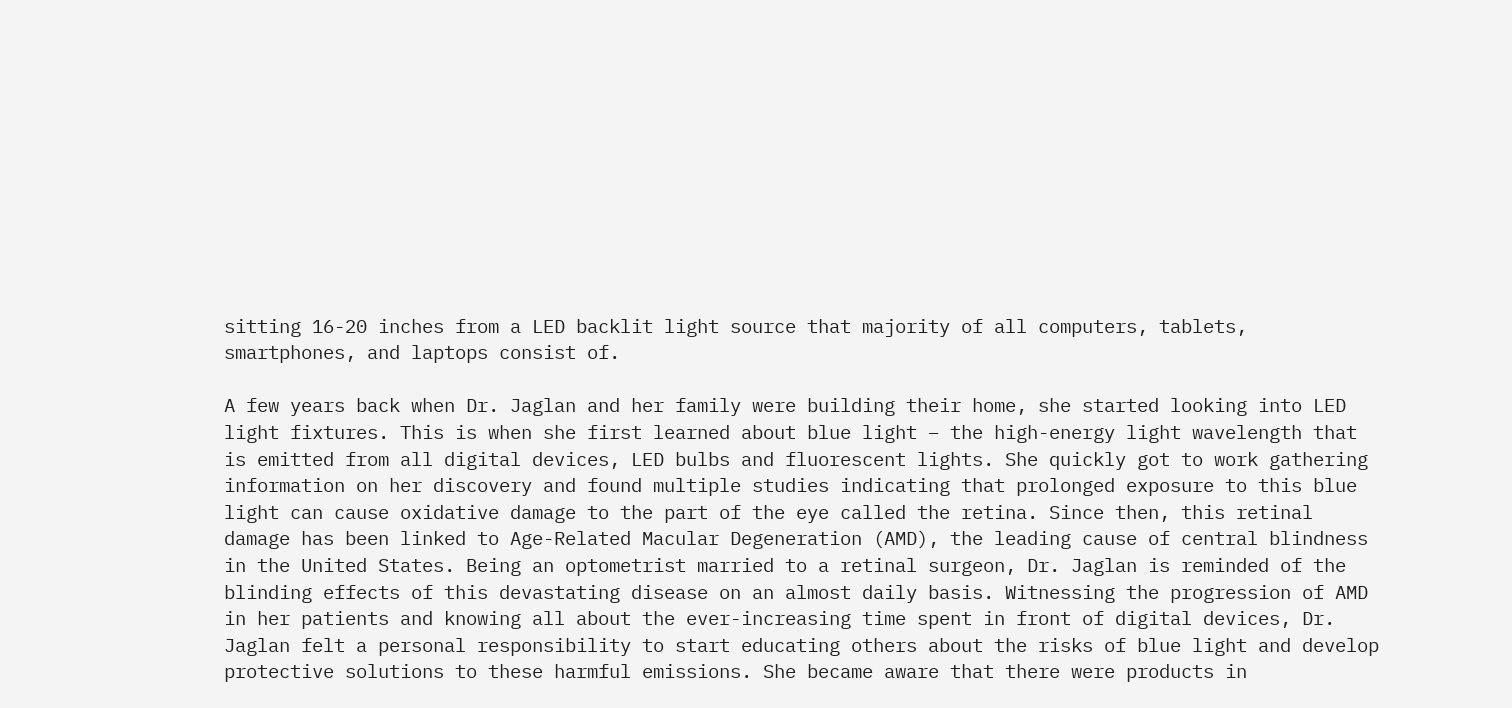sitting 16-20 inches from a LED backlit light source that majority of all computers, tablets, smartphones, and laptops consist of.

A few years back when Dr. Jaglan and her family were building their home, she started looking into LED light fixtures. This is when she first learned about blue light – the high-energy light wavelength that is emitted from all digital devices, LED bulbs and fluorescent lights. She quickly got to work gathering information on her discovery and found multiple studies indicating that prolonged exposure to this blue light can cause oxidative damage to the part of the eye called the retina. Since then, this retinal damage has been linked to Age-Related Macular Degeneration (AMD), the leading cause of central blindness in the United States. Being an optometrist married to a retinal surgeon, Dr. Jaglan is reminded of the blinding effects of this devastating disease on an almost daily basis. Witnessing the progression of AMD in her patients and knowing all about the ever-increasing time spent in front of digital devices, Dr. Jaglan felt a personal responsibility to start educating others about the risks of blue light and develop protective solutions to these harmful emissions. She became aware that there were products in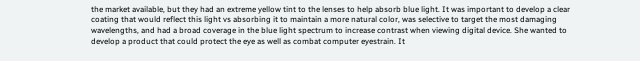the market available, but they had an extreme yellow tint to the lenses to help absorb blue light. It was important to develop a clear coating that would reflect this light vs absorbing it to maintain a more natural color, was selective to target the most damaging wavelengths, and had a broad coverage in the blue light spectrum to increase contrast when viewing digital device. She wanted to develop a product that could protect the eye as well as combat computer eyestrain. It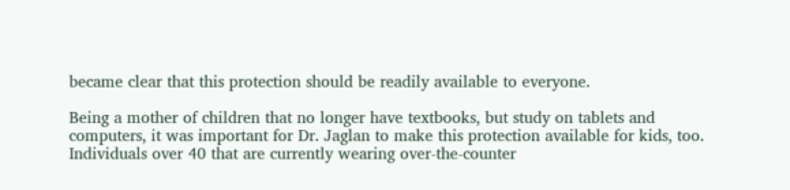became clear that this protection should be readily available to everyone.

Being a mother of children that no longer have textbooks, but study on tablets and computers, it was important for Dr. Jaglan to make this protection available for kids, too. Individuals over 40 that are currently wearing over-the-counter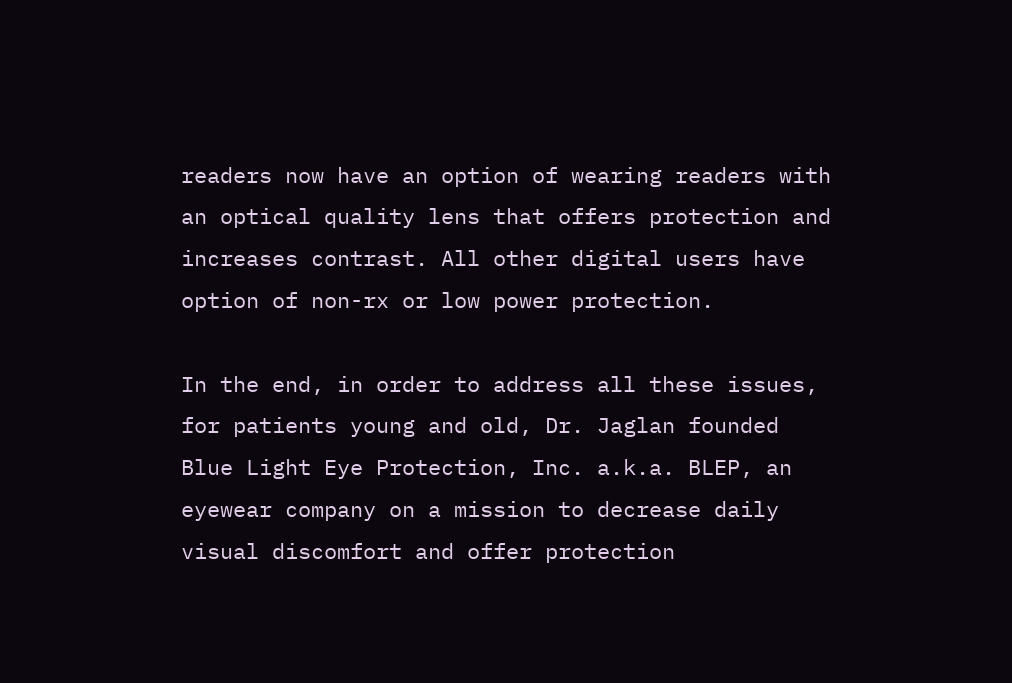readers now have an option of wearing readers with an optical quality lens that offers protection and increases contrast. All other digital users have option of non-rx or low power protection.

In the end, in order to address all these issues, for patients young and old, Dr. Jaglan founded Blue Light Eye Protection, Inc. a.k.a. BLEP, an eyewear company on a mission to decrease daily visual discomfort and offer protection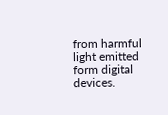from harmful light emitted form digital devices.